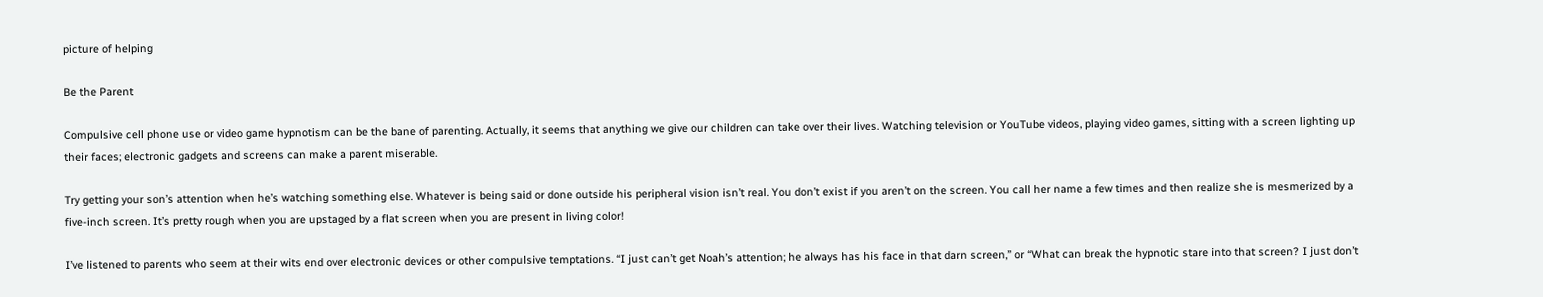picture of helping

Be the Parent

Compulsive cell phone use or video game hypnotism can be the bane of parenting. Actually, it seems that anything we give our children can take over their lives. Watching television or YouTube videos, playing video games, sitting with a screen lighting up their faces; electronic gadgets and screens can make a parent miserable.

Try getting your son’s attention when he’s watching something else. Whatever is being said or done outside his peripheral vision isn’t real. You don’t exist if you aren’t on the screen. You call her name a few times and then realize she is mesmerized by a five-inch screen. It’s pretty rough when you are upstaged by a flat screen when you are present in living color!

I’ve listened to parents who seem at their wits end over electronic devices or other compulsive temptations. “I just can’t get Noah’s attention; he always has his face in that darn screen,” or “What can break the hypnotic stare into that screen? I just don’t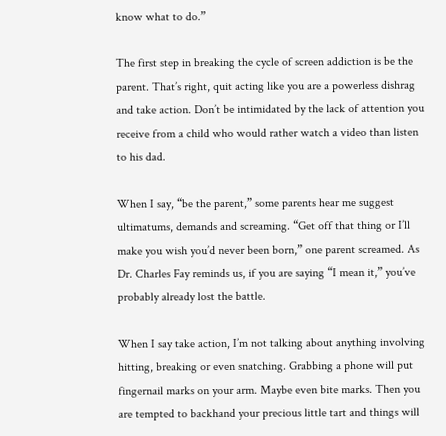know what to do.”

The first step in breaking the cycle of screen addiction is be the parent. That’s right, quit acting like you are a powerless dishrag and take action. Don’t be intimidated by the lack of attention you receive from a child who would rather watch a video than listen to his dad.

When I say, “be the parent,” some parents hear me suggest ultimatums, demands and screaming. “Get off that thing or I’ll make you wish you’d never been born,” one parent screamed. As Dr. Charles Fay reminds us, if you are saying “I mean it,” you’ve probably already lost the battle.

When I say take action, I’m not talking about anything involving hitting, breaking or even snatching. Grabbing a phone will put fingernail marks on your arm. Maybe even bite marks. Then you are tempted to backhand your precious little tart and things will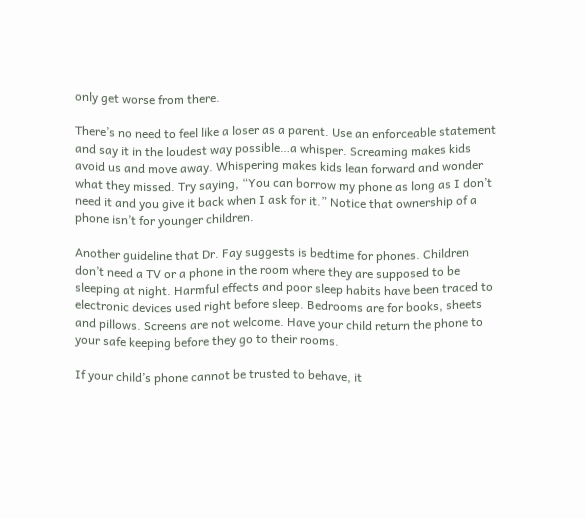only get worse from there.

There’s no need to feel like a loser as a parent. Use an enforceable statement and say it in the loudest way possible…a whisper. Screaming makes kids avoid us and move away. Whispering makes kids lean forward and wonder what they missed. Try saying, “You can borrow my phone as long as I don’t need it and you give it back when I ask for it.” Notice that ownership of a phone isn’t for younger children.

Another guideline that Dr. Fay suggests is bedtime for phones. Children don’t need a TV or a phone in the room where they are supposed to be sleeping at night. Harmful effects and poor sleep habits have been traced to electronic devices used right before sleep. Bedrooms are for books, sheets and pillows. Screens are not welcome. Have your child return the phone to your safe keeping before they go to their rooms.

If your child’s phone cannot be trusted to behave, it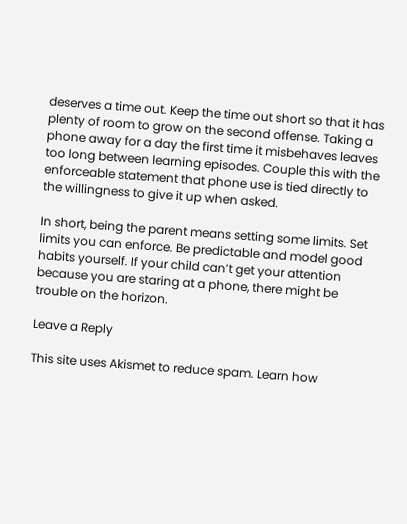deserves a time out. Keep the time out short so that it has plenty of room to grow on the second offense. Taking a phone away for a day the first time it misbehaves leaves too long between learning episodes. Couple this with the enforceable statement that phone use is tied directly to the willingness to give it up when asked.

In short, being the parent means setting some limits. Set limits you can enforce. Be predictable and model good habits yourself. If your child can’t get your attention because you are staring at a phone, there might be trouble on the horizon.

Leave a Reply

This site uses Akismet to reduce spam. Learn how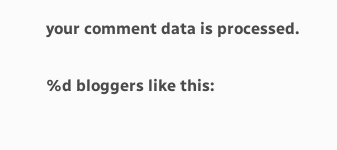your comment data is processed.

%d bloggers like this: